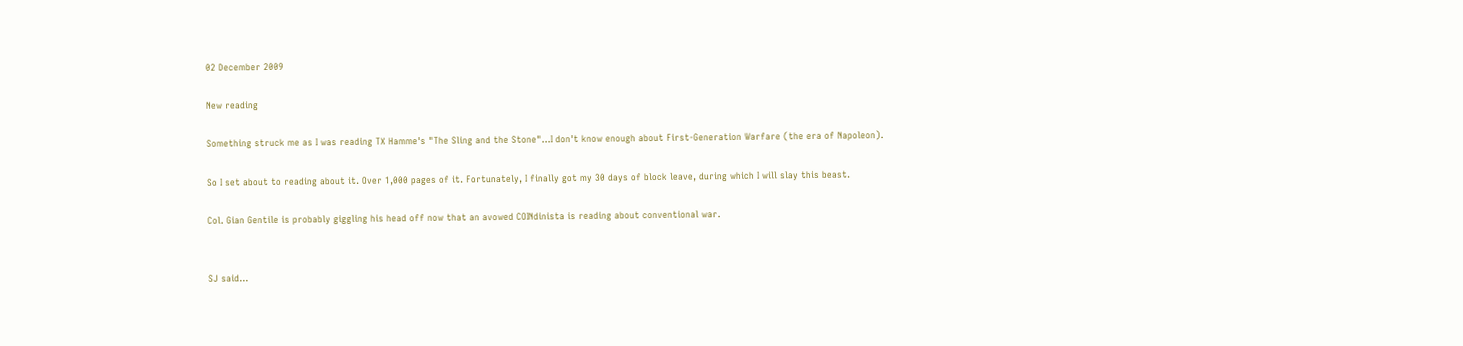02 December 2009

New reading

Something struck me as I was reading TX Hamme's "The Sling and the Stone"...I don't know enough about First-Generation Warfare (the era of Napoleon).

So I set about to reading about it. Over 1,000 pages of it. Fortunately, I finally got my 30 days of block leave, during which I will slay this beast.

Col. Gian Gentile is probably giggling his head off now that an avowed COINdinista is reading about conventional war.


SJ said...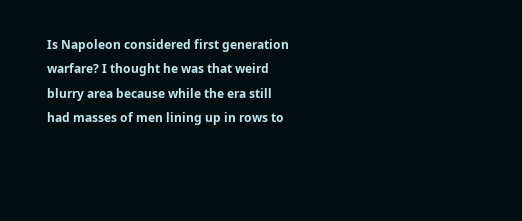Is Napoleon considered first generation warfare? I thought he was that weird blurry area because while the era still had masses of men lining up in rows to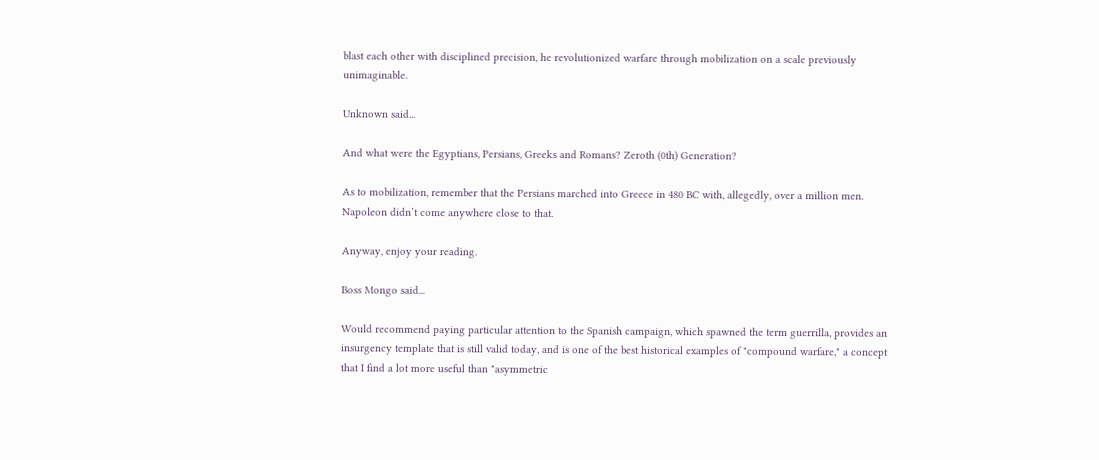blast each other with disciplined precision, he revolutionized warfare through mobilization on a scale previously unimaginable.

Unknown said...

And what were the Egyptians, Persians, Greeks and Romans? Zeroth (0th) Generation?

As to mobilization, remember that the Persians marched into Greece in 480 BC with, allegedly, over a million men. Napoleon didn’t come anywhere close to that.

Anyway, enjoy your reading.

Boss Mongo said...

Would recommend paying particular attention to the Spanish campaign, which spawned the term guerrilla, provides an insurgency template that is still valid today, and is one of the best historical examples of "compound warfare," a concept that I find a lot more useful than "asymmetric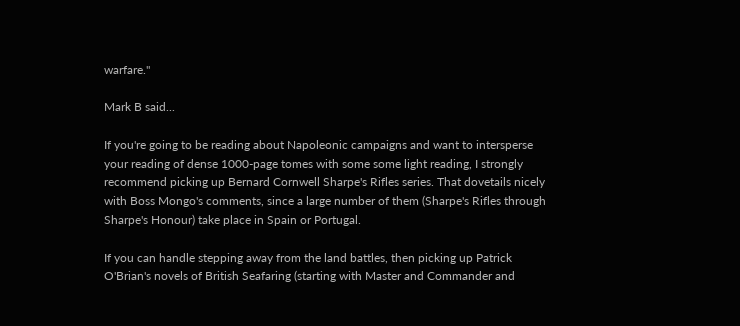warfare."

Mark B said...

If you're going to be reading about Napoleonic campaigns and want to intersperse your reading of dense 1000-page tomes with some some light reading, I strongly recommend picking up Bernard Cornwell Sharpe's Rifles series. That dovetails nicely with Boss Mongo's comments, since a large number of them (Sharpe's Rifles through Sharpe's Honour) take place in Spain or Portugal.

If you can handle stepping away from the land battles, then picking up Patrick O'Brian's novels of British Seafaring (starting with Master and Commander and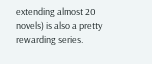extending almost 20 novels) is also a pretty rewarding series.